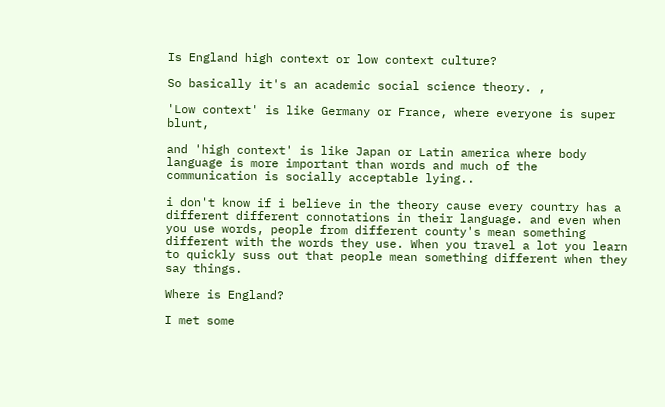Is England high context or low context culture?

So basically it's an academic social science theory. ,

'Low context' is like Germany or France, where everyone is super blunt,

and 'high context' is like Japan or Latin america where body language is more important than words and much of the communication is socially acceptable lying..

i don't know if i believe in the theory cause every country has a different different connotations in their language. and even when you use words, people from different county's mean something different with the words they use. When you travel a lot you learn to quickly suss out that people mean something different when they say things.

Where is England?

I met some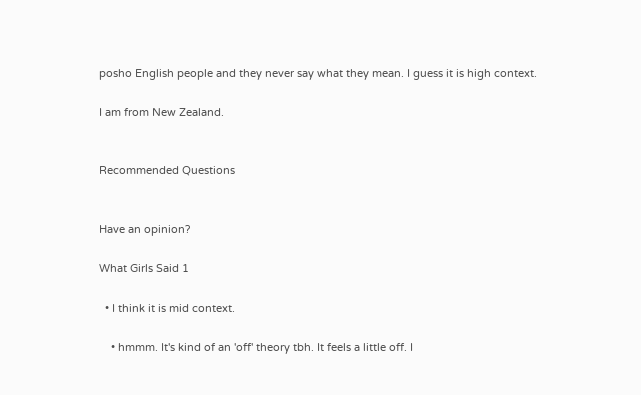posho English people and they never say what they mean. I guess it is high context.

I am from New Zealand.


Recommended Questions


Have an opinion?

What Girls Said 1

  • I think it is mid context.

    • hmmm. It's kind of an 'off' theory tbh. It feels a little off. I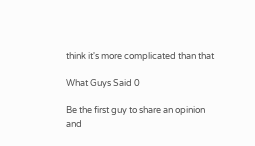think it's more complicated than that

What Guys Said 0

Be the first guy to share an opinion
and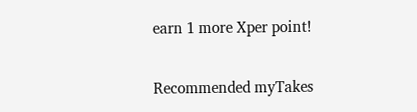earn 1 more Xper point!

Recommended myTakes